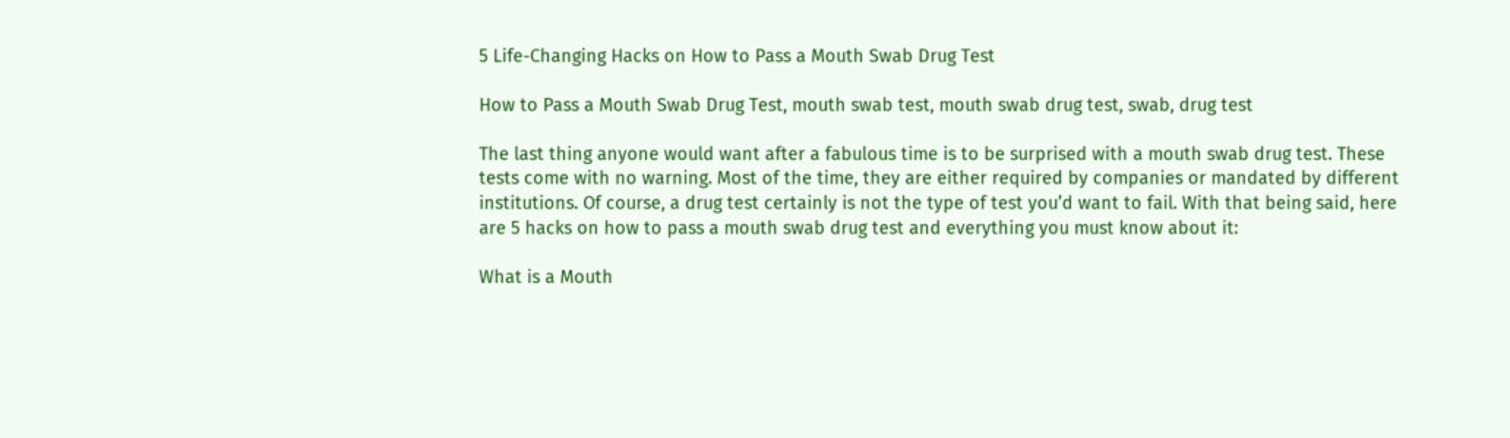5 Life-Changing Hacks on How to Pass a Mouth Swab Drug Test

How to Pass a Mouth Swab Drug Test, mouth swab test, mouth swab drug test, swab, drug test

The last thing anyone would want after a fabulous time is to be surprised with a mouth swab drug test. These tests come with no warning. Most of the time, they are either required by companies or mandated by different institutions. Of course, a drug test certainly is not the type of test you’d want to fail. With that being said, here are 5 hacks on how to pass a mouth swab drug test and everything you must know about it:

What is a Mouth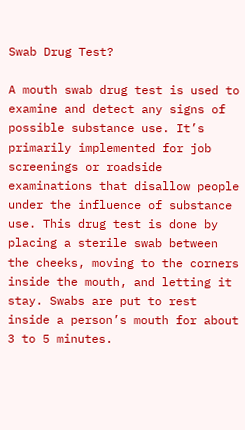Swab Drug Test?

A mouth swab drug test is used to examine and detect any signs of possible substance use. It’s primarily implemented for job screenings or roadside examinations that disallow people under the influence of substance use. This drug test is done by placing a sterile swab between the cheeks, moving to the corners inside the mouth, and letting it stay. Swabs are put to rest inside a person’s mouth for about 3 to 5 minutes.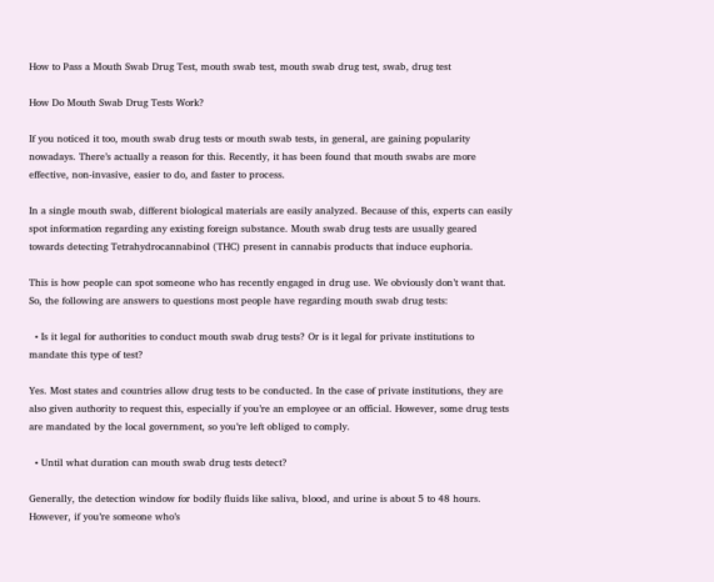How to Pass a Mouth Swab Drug Test, mouth swab test, mouth swab drug test, swab, drug test

How Do Mouth Swab Drug Tests Work?

If you noticed it too, mouth swab drug tests or mouth swab tests, in general, are gaining popularity nowadays. There’s actually a reason for this. Recently, it has been found that mouth swabs are more effective, non-invasive, easier to do, and faster to process.

In a single mouth swab, different biological materials are easily analyzed. Because of this, experts can easily spot information regarding any existing foreign substance. Mouth swab drug tests are usually geared towards detecting Tetrahydrocannabinol (THC) present in cannabis products that induce euphoria.

This is how people can spot someone who has recently engaged in drug use. We obviously don’t want that. So, the following are answers to questions most people have regarding mouth swab drug tests:

  • Is it legal for authorities to conduct mouth swab drug tests? Or is it legal for private institutions to mandate this type of test?

Yes. Most states and countries allow drug tests to be conducted. In the case of private institutions, they are also given authority to request this, especially if you’re an employee or an official. However, some drug tests are mandated by the local government, so you’re left obliged to comply.

  • Until what duration can mouth swab drug tests detect?

Generally, the detection window for bodily fluids like saliva, blood, and urine is about 5 to 48 hours. However, if you’re someone who’s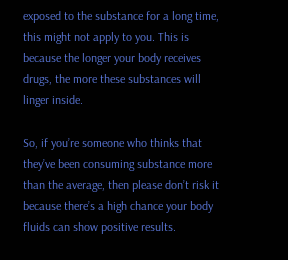exposed to the substance for a long time, this might not apply to you. This is because the longer your body receives drugs, the more these substances will linger inside.

So, if you’re someone who thinks that they’ve been consuming substance more than the average, then please don’t risk it because there’s a high chance your body fluids can show positive results.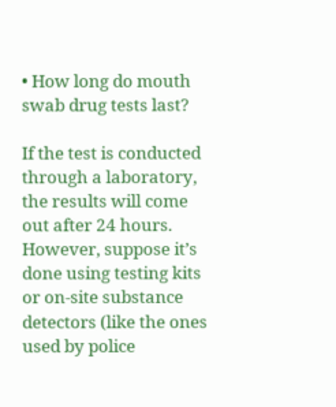• How long do mouth swab drug tests last?

If the test is conducted through a laboratory, the results will come out after 24 hours. However, suppose it’s done using testing kits or on-site substance detectors (like the ones used by police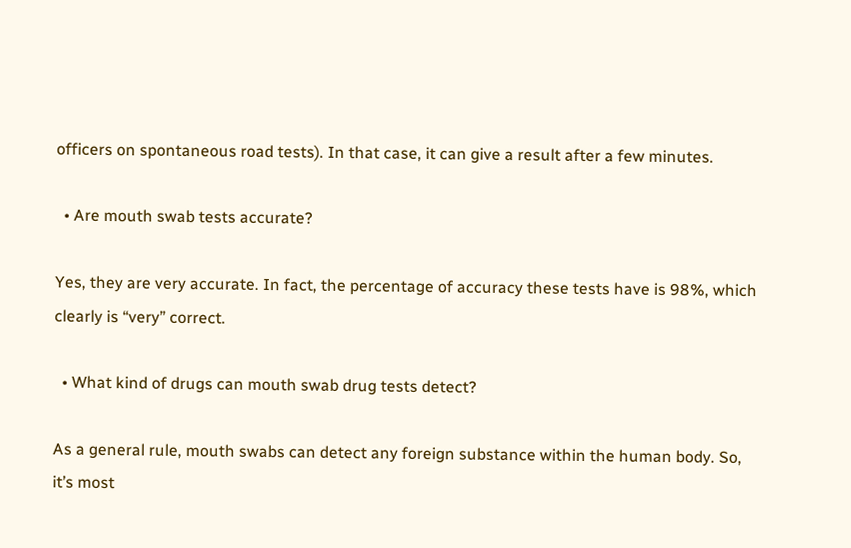officers on spontaneous road tests). In that case, it can give a result after a few minutes.

  • Are mouth swab tests accurate?

Yes, they are very accurate. In fact, the percentage of accuracy these tests have is 98%, which clearly is “very” correct.

  • What kind of drugs can mouth swab drug tests detect?

As a general rule, mouth swabs can detect any foreign substance within the human body. So, it’s most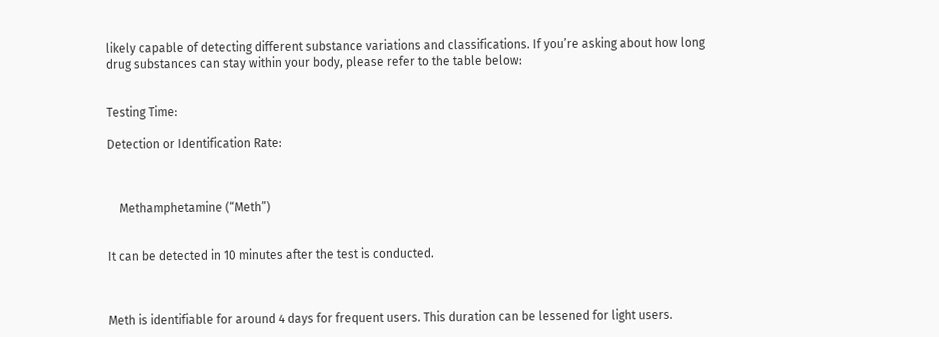likely capable of detecting different substance variations and classifications. If you’re asking about how long drug substances can stay within your body, please refer to the table below:


Testing Time:

Detection or Identification Rate:



    Methamphetamine (“Meth”)


It can be detected in 10 minutes after the test is conducted.



Meth is identifiable for around 4 days for frequent users. This duration can be lessened for light users.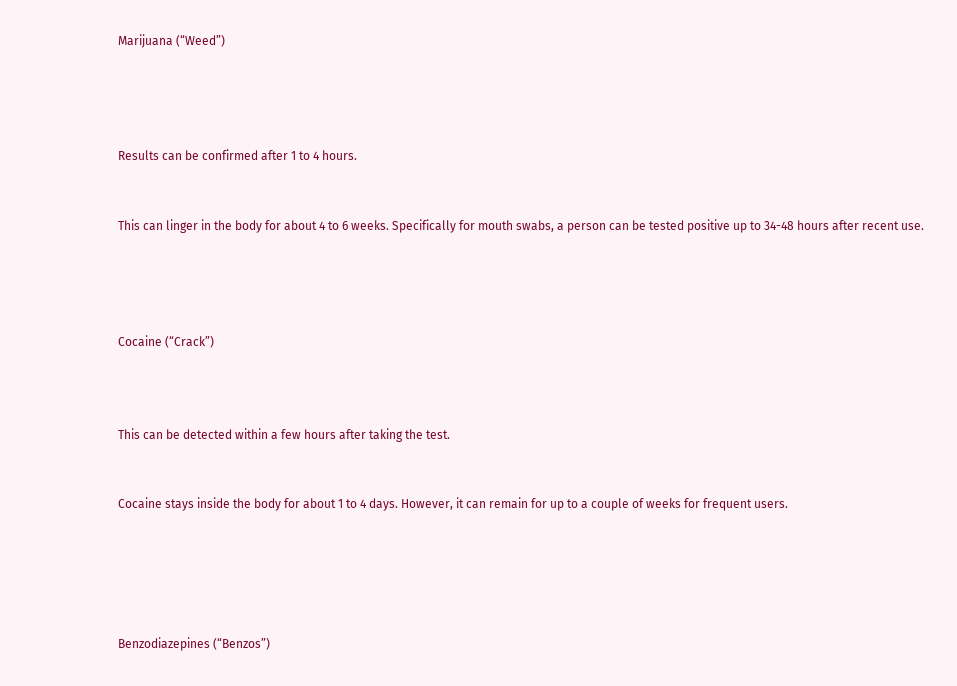Marijuana (“Weed”)




Results can be confirmed after 1 to 4 hours.


This can linger in the body for about 4 to 6 weeks. Specifically for mouth swabs, a person can be tested positive up to 34-48 hours after recent use.




Cocaine (“Crack”)



This can be detected within a few hours after taking the test.


Cocaine stays inside the body for about 1 to 4 days. However, it can remain for up to a couple of weeks for frequent users.





Benzodiazepines (“Benzos”)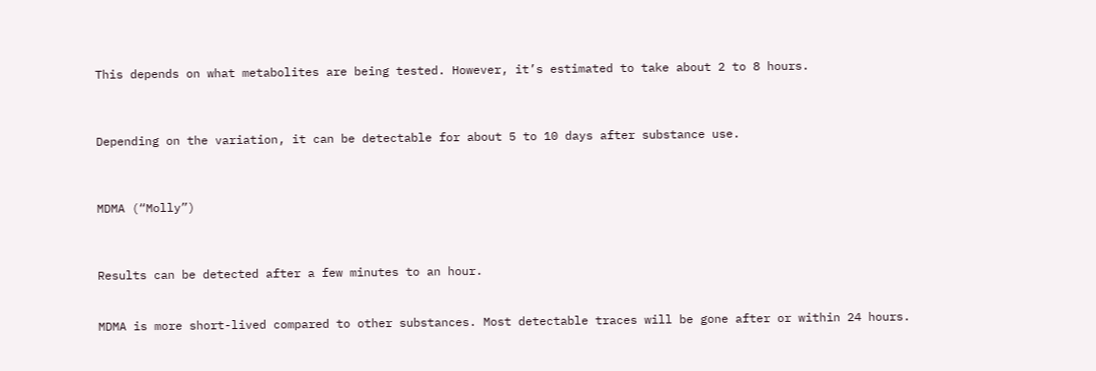This depends on what metabolites are being tested. However, it’s estimated to take about 2 to 8 hours.



Depending on the variation, it can be detectable for about 5 to 10 days after substance use.



MDMA (“Molly”)



Results can be detected after a few minutes to an hour.


MDMA is more short-lived compared to other substances. Most detectable traces will be gone after or within 24 hours.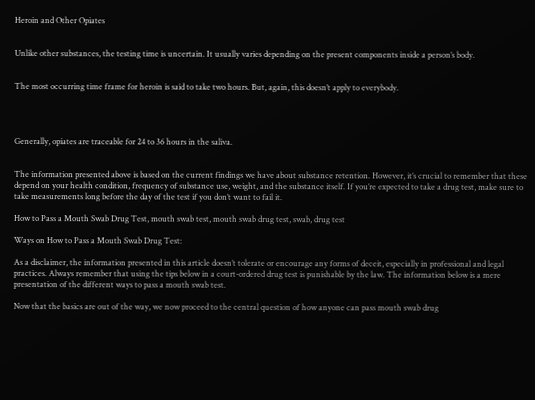Heroin and Other Opiates


Unlike other substances, the testing time is uncertain. It usually varies depending on the present components inside a person’s body.


The most occurring time frame for heroin is said to take two hours. But, again, this doesn’t apply to everybody.




Generally, opiates are traceable for 24 to 36 hours in the saliva.


The information presented above is based on the current findings we have about substance retention. However, it’s crucial to remember that these depend on your health condition, frequency of substance use, weight, and the substance itself. If you’re expected to take a drug test, make sure to take measurements long before the day of the test if you don’t want to fail it.

How to Pass a Mouth Swab Drug Test, mouth swab test, mouth swab drug test, swab, drug test

Ways on How to Pass a Mouth Swab Drug Test:

As a disclaimer, the information presented in this article doesn’t tolerate or encourage any forms of deceit, especially in professional and legal practices. Always remember that using the tips below in a court-ordered drug test is punishable by the law. The information below is a mere presentation of the different ways to pass a mouth swab test.

Now that the basics are out of the way, we now proceed to the central question of how anyone can pass mouth swab drug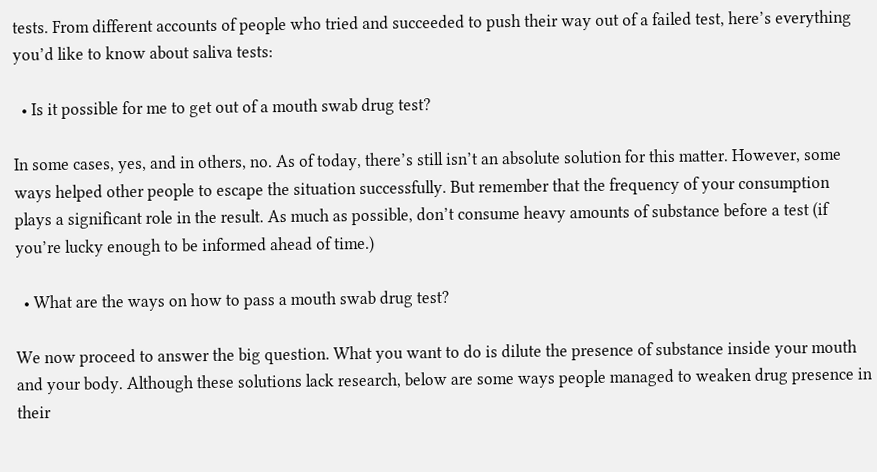tests. From different accounts of people who tried and succeeded to push their way out of a failed test, here’s everything you’d like to know about saliva tests:

  • Is it possible for me to get out of a mouth swab drug test?

In some cases, yes, and in others, no. As of today, there’s still isn’t an absolute solution for this matter. However, some ways helped other people to escape the situation successfully. But remember that the frequency of your consumption plays a significant role in the result. As much as possible, don’t consume heavy amounts of substance before a test (if you’re lucky enough to be informed ahead of time.)

  • What are the ways on how to pass a mouth swab drug test?

We now proceed to answer the big question. What you want to do is dilute the presence of substance inside your mouth and your body. Although these solutions lack research, below are some ways people managed to weaken drug presence in their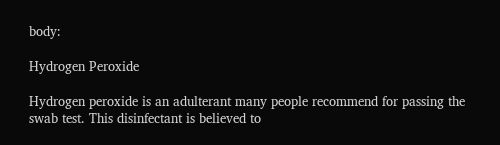body:

Hydrogen Peroxide

Hydrogen peroxide is an adulterant many people recommend for passing the swab test. This disinfectant is believed to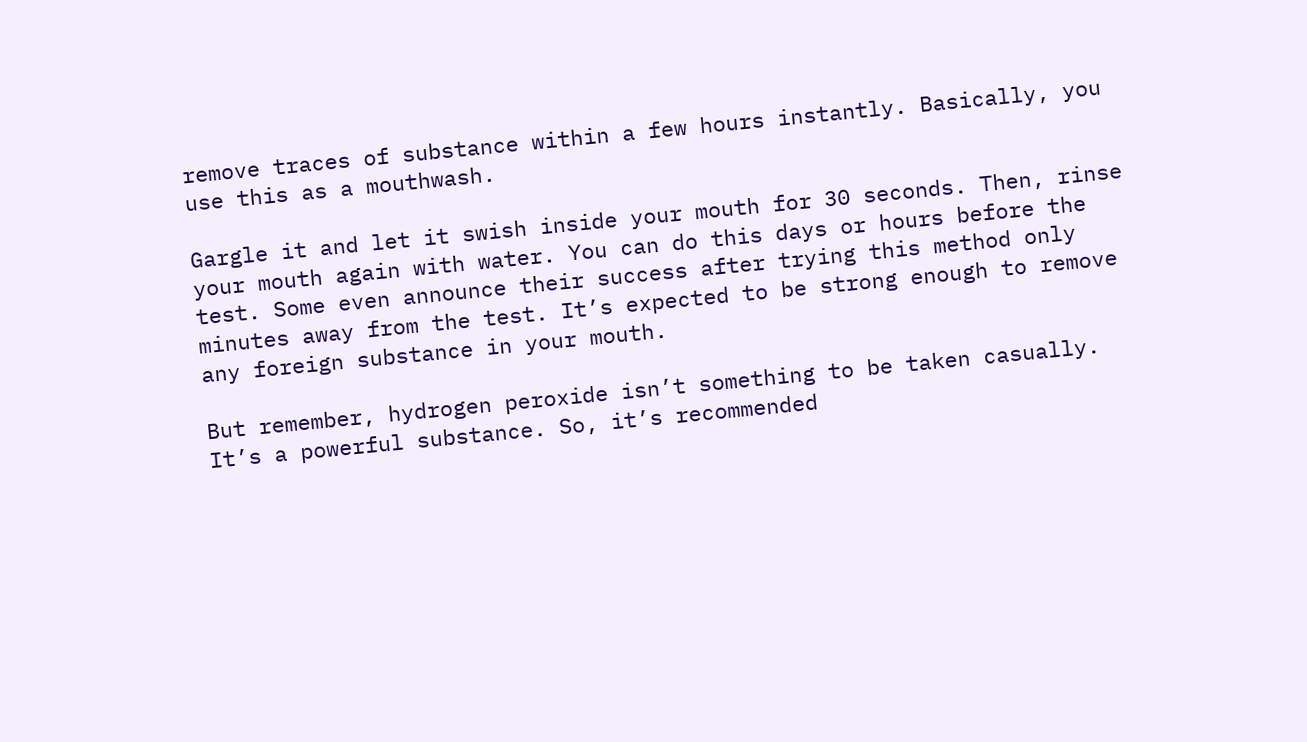remove traces of substance within a few hours instantly. Basically, you use this as a mouthwash.

Gargle it and let it swish inside your mouth for 30 seconds. Then, rinse your mouth again with water. You can do this days or hours before the test. Some even announce their success after trying this method only minutes away from the test. It’s expected to be strong enough to remove any foreign substance in your mouth.

But remember, hydrogen peroxide isn’t something to be taken casually. It’s a powerful substance. So, it’s recommended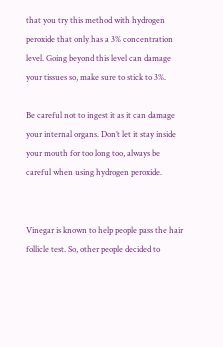that you try this method with hydrogen peroxide that only has a 3% concentration level. Going beyond this level can damage your tissues so, make sure to stick to 3%.

Be careful not to ingest it as it can damage your internal organs. Don’t let it stay inside your mouth for too long too, always be careful when using hydrogen peroxide.


Vinegar is known to help people pass the hair follicle test. So, other people decided to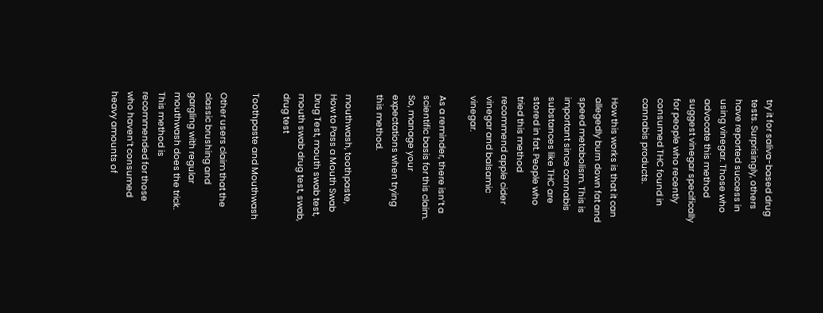try it for saliva-based drug tests. Surprisingly, others have reported success in using vinegar. Those who advocate this method suggest vinegar specifically for people who recently consumed THC found in cannabis products.

How this works is that it can allegedly burn down fat and speed metabolism. This is important since cannabis substances like THC are stored in fat. People who tried this method recommend apple cider vinegar and balsamic vinegar.

As a reminder, there isn’t a scientific basis for this claim. So, manage your expectations when trying this method.

mouthwash, toothpaste, How to Pass a Mouth Swab Drug Test, mouth swab test, mouth swab drug test, swab, drug test

Toothpaste and Mouthwash

Other users claim that the classic brushing and gargling with regular mouthwash does the trick. This method is recommended for those who haven’t consumed heavy amounts of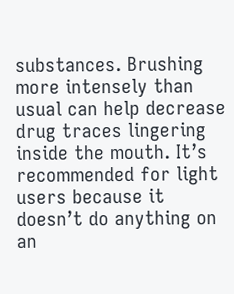substances. Brushing more intensely than usual can help decrease drug traces lingering inside the mouth. It’s recommended for light users because it doesn’t do anything on an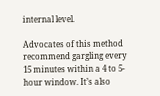internal level.

Advocates of this method recommend gargling every 15 minutes within a 4 to 5-hour window. It’s also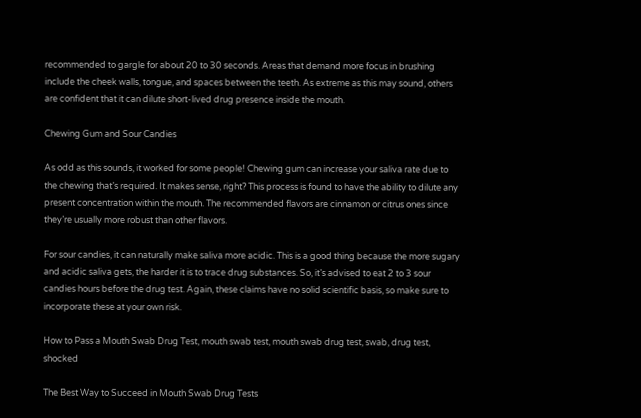recommended to gargle for about 20 to 30 seconds. Areas that demand more focus in brushing include the cheek walls, tongue, and spaces between the teeth. As extreme as this may sound, others are confident that it can dilute short-lived drug presence inside the mouth.

Chewing Gum and Sour Candies

As odd as this sounds, it worked for some people! Chewing gum can increase your saliva rate due to the chewing that’s required. It makes sense, right? This process is found to have the ability to dilute any present concentration within the mouth. The recommended flavors are cinnamon or citrus ones since they’re usually more robust than other flavors.

For sour candies, it can naturally make saliva more acidic. This is a good thing because the more sugary and acidic saliva gets, the harder it is to trace drug substances. So, it’s advised to eat 2 to 3 sour candies hours before the drug test. Again, these claims have no solid scientific basis, so make sure to incorporate these at your own risk.

How to Pass a Mouth Swab Drug Test, mouth swab test, mouth swab drug test, swab, drug test, shocked

The Best Way to Succeed in Mouth Swab Drug Tests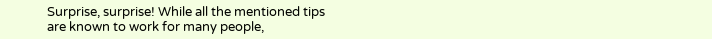Surprise, surprise! While all the mentioned tips are known to work for many people,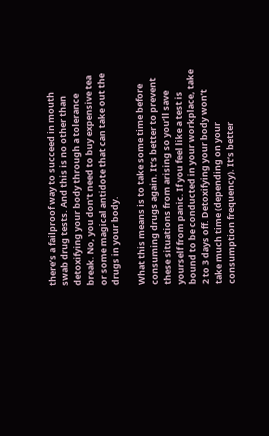there’s a failproof way to succeed in mouth swab drug tests. And this is no other than detoxifying your body through a tolerance break. No, you don’t need to buy expensive tea or some magical antidote that can take out the drugs in your body.

What this means is to take some time before consuming drugs again. It’s better to prevent these situations from arising so you’ll save yourself from panic. If you feel like a test is bound to be conducted in your workplace, take 2 to 3 days off. Detoxifying your body won’t take much time (depending on your consumption frequency). It’s better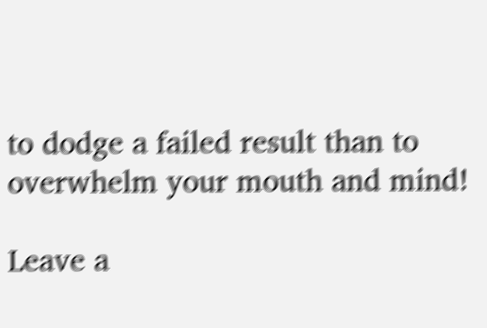to dodge a failed result than to overwhelm your mouth and mind!

Leave a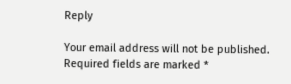Reply

Your email address will not be published. Required fields are marked *